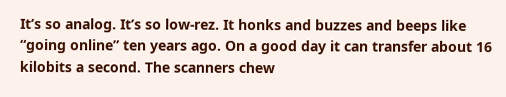It’s so analog. It’s so low-rez. It honks and buzzes and beeps like “going online” ten years ago. On a good day it can transfer about 16 kilobits a second. The scanners chew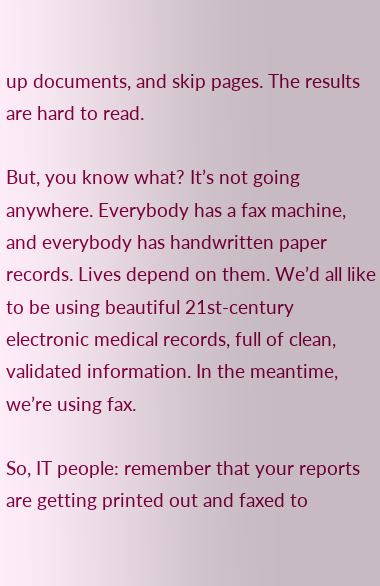up documents, and skip pages. The results are hard to read.

But, you know what? It’s not going anywhere. Everybody has a fax machine, and everybody has handwritten paper records. Lives depend on them. We’d all like to be using beautiful 21st-century electronic medical records, full of clean, validated information. In the meantime, we’re using fax.

So, IT people: remember that your reports are getting printed out and faxed to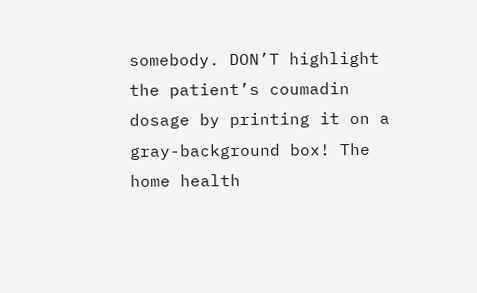somebody. DON’T highlight the patient’s coumadin dosage by printing it on a gray-background box! The home health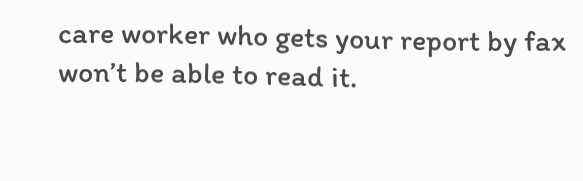care worker who gets your report by fax won’t be able to read it.